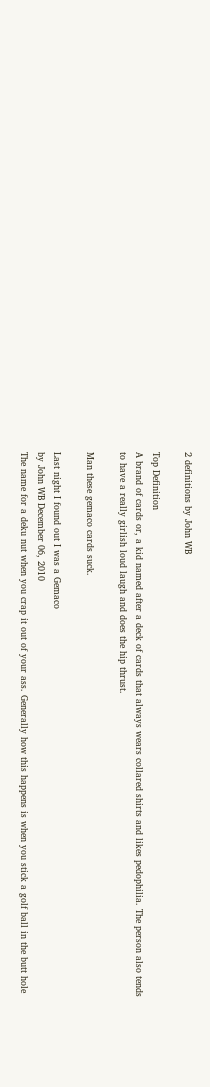2 definitions by John WB

Top Definition
A brand of cards or, a kid named after a deck of cards that always wears collared shirts and likes pedophilia. The person also tends to have a really girlish loud laugh and does the hip thrust.

Man these gemaco cards suck.

Last night I found out I was a Gemaco
by John WB December 06, 2010
The name for a deku nut when you crap it out of your ass. Generally how this happens is when you stick a golf ball in the butt hole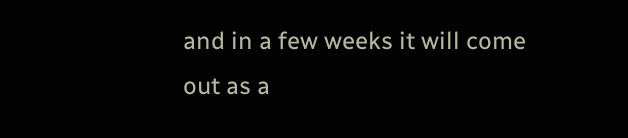and in a few weeks it will come out as a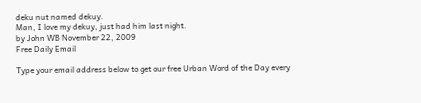deku nut named dekuy.
Man, I love my dekuy, just had him last night.
by John WB November 22, 2009
Free Daily Email

Type your email address below to get our free Urban Word of the Day every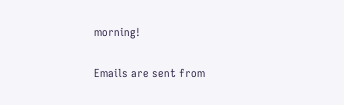morning!

Emails are sent from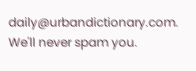daily@urbandictionary.com. We'll never spam you.